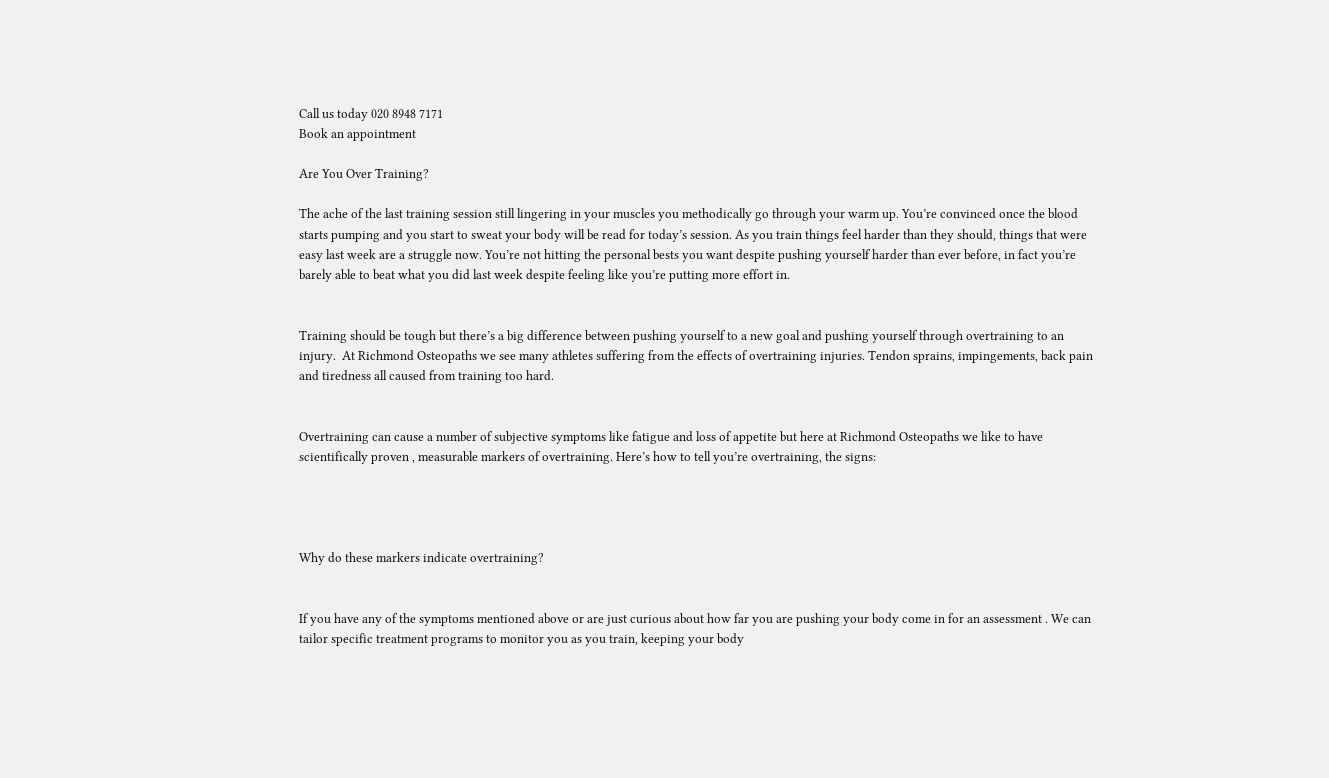Call us today 020 8948 7171
Book an appointment

Are You Over Training?

The ache of the last training session still lingering in your muscles you methodically go through your warm up. You’re convinced once the blood starts pumping and you start to sweat your body will be read for today’s session. As you train things feel harder than they should, things that were easy last week are a struggle now. You’re not hitting the personal bests you want despite pushing yourself harder than ever before, in fact you’re barely able to beat what you did last week despite feeling like you’re putting more effort in.


Training should be tough but there’s a big difference between pushing yourself to a new goal and pushing yourself through overtraining to an injury.  At Richmond Osteopaths we see many athletes suffering from the effects of overtraining injuries. Tendon sprains, impingements, back pain and tiredness all caused from training too hard.


Overtraining can cause a number of subjective symptoms like fatigue and loss of appetite but here at Richmond Osteopaths we like to have scientifically proven , measurable markers of overtraining. Here’s how to tell you’re overtraining, the signs:




Why do these markers indicate overtraining?


If you have any of the symptoms mentioned above or are just curious about how far you are pushing your body come in for an assessment . We can tailor specific treatment programs to monitor you as you train, keeping your body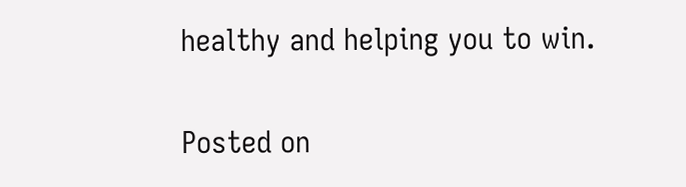healthy and helping you to win.

Posted on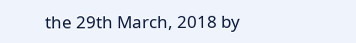the 29th March, 2018 by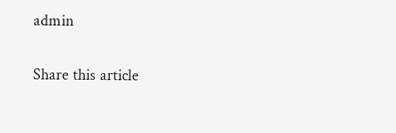admin

Share this article